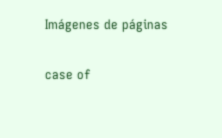Imágenes de páginas

case of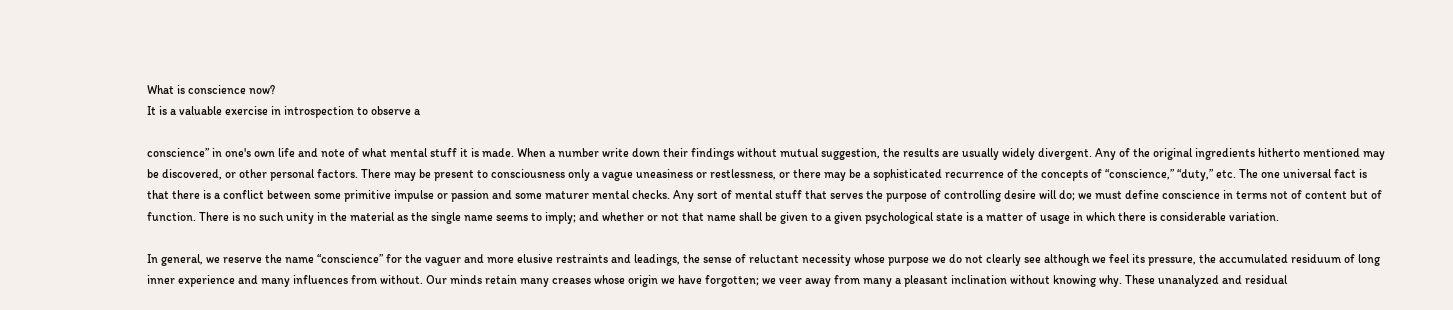What is conscience now?
It is a valuable exercise in introspection to observe a

conscience” in one's own life and note of what mental stuff it is made. When a number write down their findings without mutual suggestion, the results are usually widely divergent. Any of the original ingredients hitherto mentioned may be discovered, or other personal factors. There may be present to consciousness only a vague uneasiness or restlessness, or there may be a sophisticated recurrence of the concepts of “conscience,” “duty,” etc. The one universal fact is that there is a conflict between some primitive impulse or passion and some maturer mental checks. Any sort of mental stuff that serves the purpose of controlling desire will do; we must define conscience in terms not of content but of function. There is no such unity in the material as the single name seems to imply; and whether or not that name shall be given to a given psychological state is a matter of usage in which there is considerable variation.

In general, we reserve the name “conscience” for the vaguer and more elusive restraints and leadings, the sense of reluctant necessity whose purpose we do not clearly see although we feel its pressure, the accumulated residuum of long inner experience and many influences from without. Our minds retain many creases whose origin we have forgotten; we veer away from many a pleasant inclination without knowing why. These unanalyzed and residual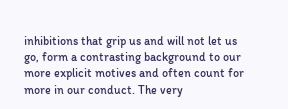inhibitions that grip us and will not let us go, form a contrasting background to our more explicit motives and often count for more in our conduct. The very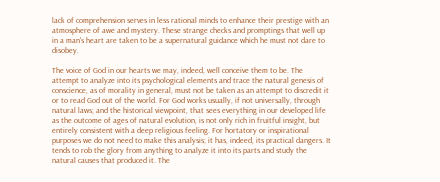lack of comprehension serves in less rational minds to enhance their prestige with an atmosphere of awe and mystery. These strange checks and promptings that well up in a man's heart are taken to be a supernatural guidance which he must not dare to disobey.

The voice of God in our hearts we may, indeed, well conceive them to be. The attempt to analyze into its psychological elements and trace the natural genesis of conscience, as of morality in general, must not be taken as an attempt to discredit it or to read God out of the world. For God works usually, if not universally, through natural laws; and the historical viewpoint, that sees everything in our developed life as the outcome of ages of natural evolution, is not only rich in fruitful insight, but entirely consistent with a deep religious feeling. For hortatory or inspirational purposes we do not need to make this analysis; it has, indeed, its practical dangers. It tends to rob the glory from anything to analyze it into its parts and study the natural causes that produced it. The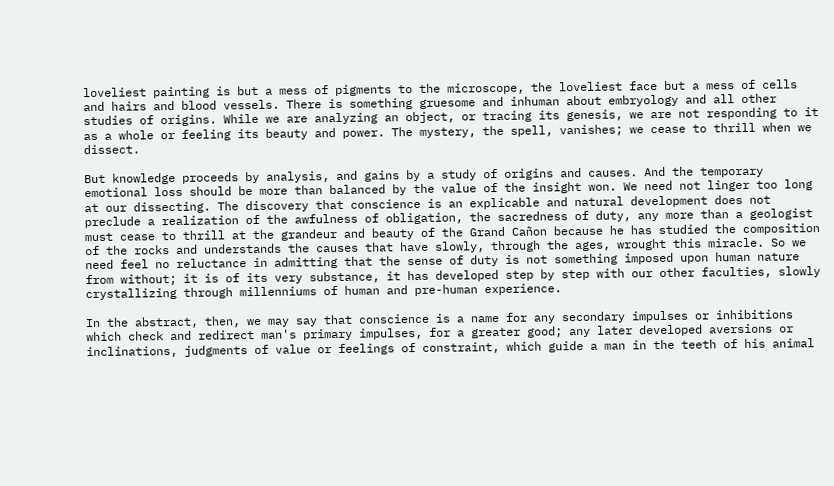loveliest painting is but a mess of pigments to the microscope, the loveliest face but a mess of cells and hairs and blood vessels. There is something gruesome and inhuman about embryology and all other studies of origins. While we are analyzing an object, or tracing its genesis, we are not responding to it as a whole or feeling its beauty and power. The mystery, the spell, vanishes; we cease to thrill when we dissect.

But knowledge proceeds by analysis, and gains by a study of origins and causes. And the temporary emotional loss should be more than balanced by the value of the insight won. We need not linger too long at our dissecting. The discovery that conscience is an explicable and natural development does not preclude a realization of the awfulness of obligation, the sacredness of duty, any more than a geologist must cease to thrill at the grandeur and beauty of the Grand Cañon because he has studied the composition of the rocks and understands the causes that have slowly, through the ages, wrought this miracle. So we need feel no reluctance in admitting that the sense of duty is not something imposed upon human nature from without; it is of its very substance, it has developed step by step with our other faculties, slowly crystallizing through millenniums of human and pre-human experience.

In the abstract, then, we may say that conscience is a name for any secondary impulses or inhibitions which check and redirect man's primary impulses, for a greater good; any later developed aversions or inclinations, judgments of value or feelings of constraint, which guide a man in the teeth of his animal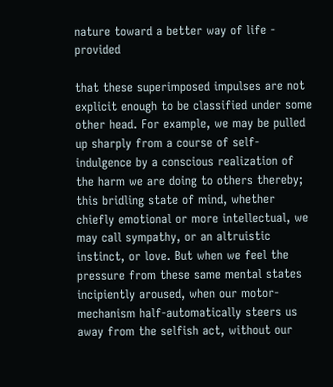nature toward a better way of life - provided

that these superimposed impulses are not explicit enough to be classified under some other head. For example, we may be pulled up sharply from a course of self-indulgence by a conscious realization of the harm we are doing to others thereby; this bridling state of mind, whether chiefly emotional or more intellectual, we may call sympathy, or an altruistic instinct, or love. But when we feel the pressure from these same mental states incipiently aroused, when our motor-mechanism half-automatically steers us away from the selfish act, without our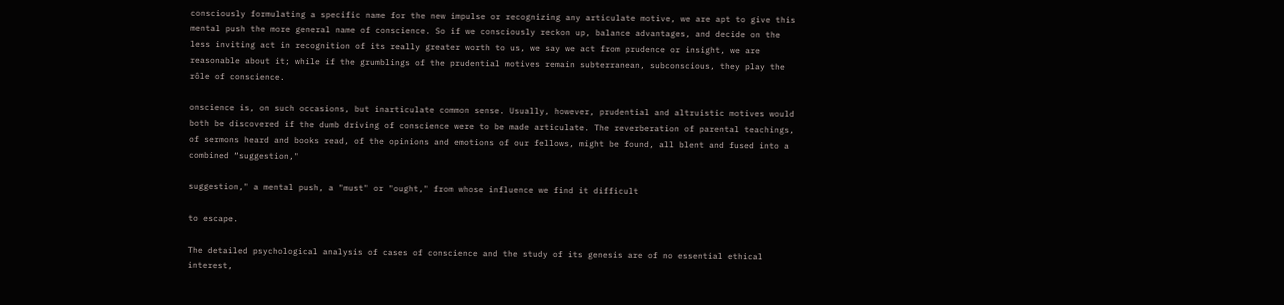consciously formulating a specific name for the new impulse or recognizing any articulate motive, we are apt to give this mental push the more general name of conscience. So if we consciously reckon up, balance advantages, and decide on the less inviting act in recognition of its really greater worth to us, we say we act from prudence or insight, we are reasonable about it; while if the grumblings of the prudential motives remain subterranean, subconscious, they play the rôle of conscience.

onscience is, on such occasions, but inarticulate common sense. Usually, however, prudential and altruistic motives would both be discovered if the dumb driving of conscience were to be made articulate. The reverberation of parental teachings, of sermons heard and books read, of the opinions and emotions of our fellows, might be found, all blent and fused into a combined “suggestion,"

suggestion," a mental push, a "must" or "ought," from whose influence we find it difficult

to escape.

The detailed psychological analysis of cases of conscience and the study of its genesis are of no essential ethical interest,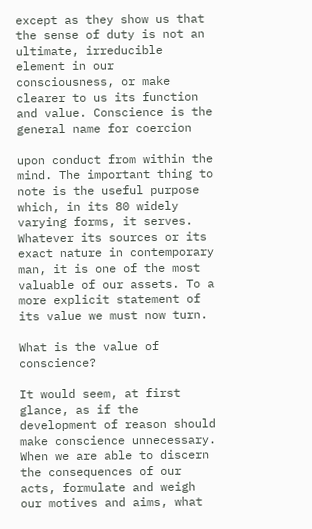except as they show us that the sense of duty is not an ultimate, irreducible element in our consciousness, or make clearer to us its function and value. Conscience is the general name for coercion

upon conduct from within the mind. The important thing to note is the useful purpose which, in its 80 widely varying forms, it serves. Whatever its sources or its exact nature in contemporary man, it is one of the most valuable of our assets. To a more explicit statement of its value we must now turn.

What is the value of conscience?

It would seem, at first glance, as if the development of reason should make conscience unnecessary. When we are able to discern the consequences of our acts, formulate and weigh our motives and aims, what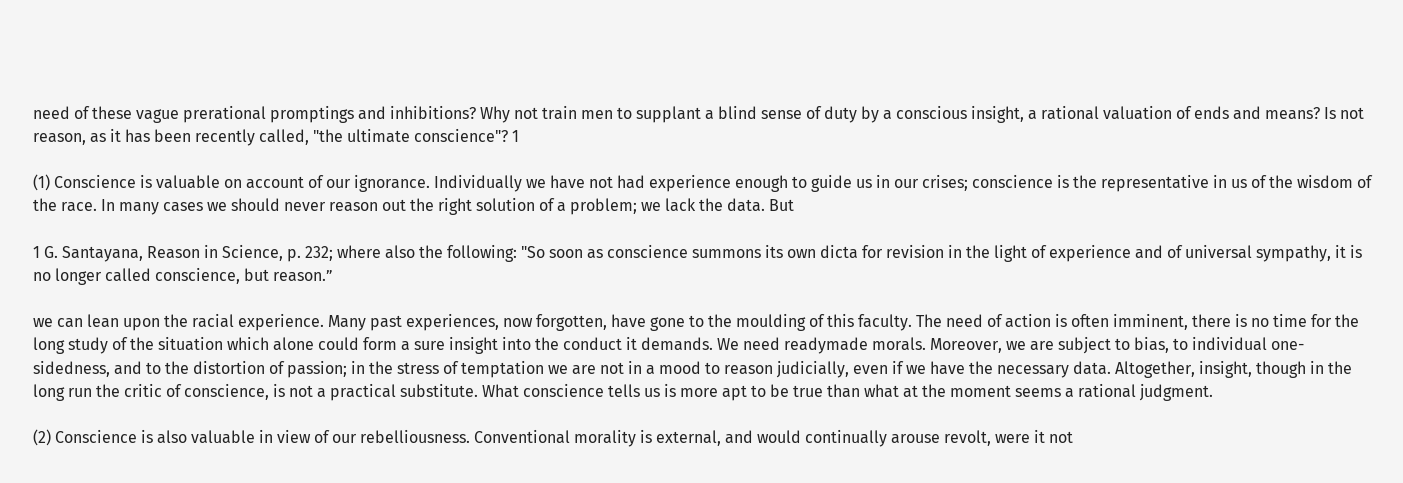need of these vague prerational promptings and inhibitions? Why not train men to supplant a blind sense of duty by a conscious insight, a rational valuation of ends and means? Is not reason, as it has been recently called, "the ultimate conscience"? 1

(1) Conscience is valuable on account of our ignorance. Individually we have not had experience enough to guide us in our crises; conscience is the representative in us of the wisdom of the race. In many cases we should never reason out the right solution of a problem; we lack the data. But

1 G. Santayana, Reason in Science, p. 232; where also the following: "So soon as conscience summons its own dicta for revision in the light of experience and of universal sympathy, it is no longer called conscience, but reason.”

we can lean upon the racial experience. Many past experiences, now forgotten, have gone to the moulding of this faculty. The need of action is often imminent, there is no time for the long study of the situation which alone could form a sure insight into the conduct it demands. We need readymade morals. Moreover, we are subject to bias, to individual one-sidedness, and to the distortion of passion; in the stress of temptation we are not in a mood to reason judicially, even if we have the necessary data. Altogether, insight, though in the long run the critic of conscience, is not a practical substitute. What conscience tells us is more apt to be true than what at the moment seems a rational judgment.

(2) Conscience is also valuable in view of our rebelliousness. Conventional morality is external, and would continually arouse revolt, were it not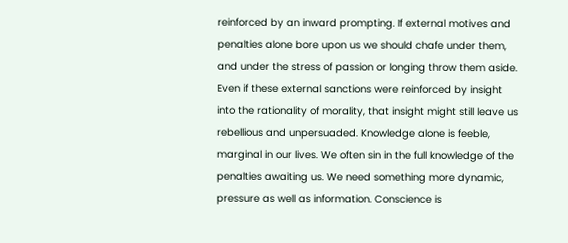reinforced by an inward prompting. If external motives and penalties alone bore upon us we should chafe under them, and under the stress of passion or longing throw them aside. Even if these external sanctions were reinforced by insight into the rationality of morality, that insight might still leave us rebellious and unpersuaded. Knowledge alone is feeble, marginal in our lives. We often sin in the full knowledge of the penalties awaiting us. We need something more dynamic, pressure as well as information. Conscience is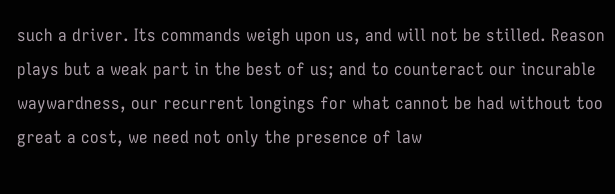such a driver. Its commands weigh upon us, and will not be stilled. Reason plays but a weak part in the best of us; and to counteract our incurable waywardness, our recurrent longings for what cannot be had without too great a cost, we need not only the presence of law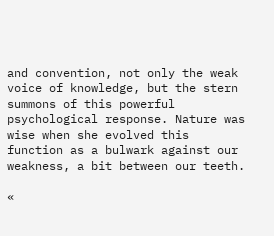and convention, not only the weak voice of knowledge, but the stern summons of this powerful psychological response. Nature was wise when she evolved this function as a bulwark against our weakness, a bit between our teeth.

«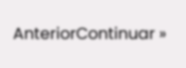AnteriorContinuar »